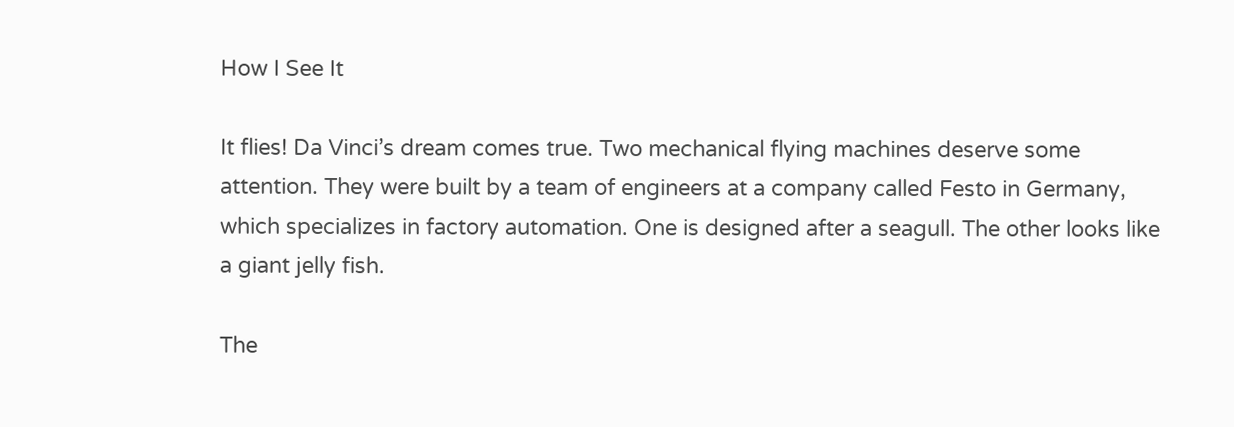How I See It

It flies! Da Vinci’s dream comes true. Two mechanical flying machines deserve some attention. They were built by a team of engineers at a company called Festo in Germany, which specializes in factory automation. One is designed after a seagull. The other looks like a giant jelly fish.

The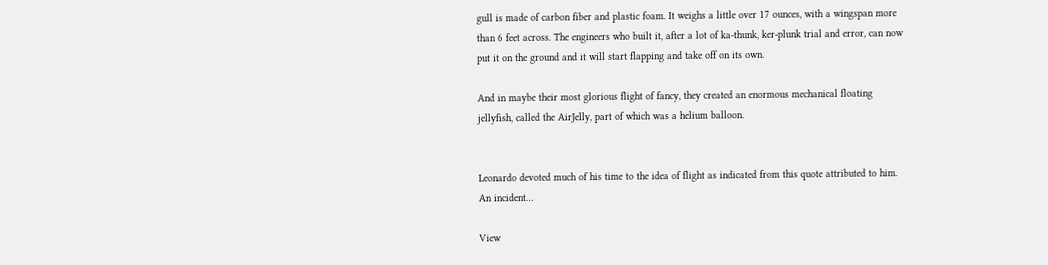gull is made of carbon fiber and plastic foam. It weighs a little over 17 ounces, with a wingspan more than 6 feet across. The engineers who built it, after a lot of ka-thunk, ker-plunk trial and error, can now put it on the ground and it will start flapping and take off on its own.

And in maybe their most glorious flight of fancy, they created an enormous mechanical floating jellyfish, called the AirJelly, part of which was a helium balloon.


Leonardo devoted much of his time to the idea of flight as indicated from this quote attributed to him.
An incident…

View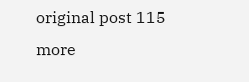original post 115 more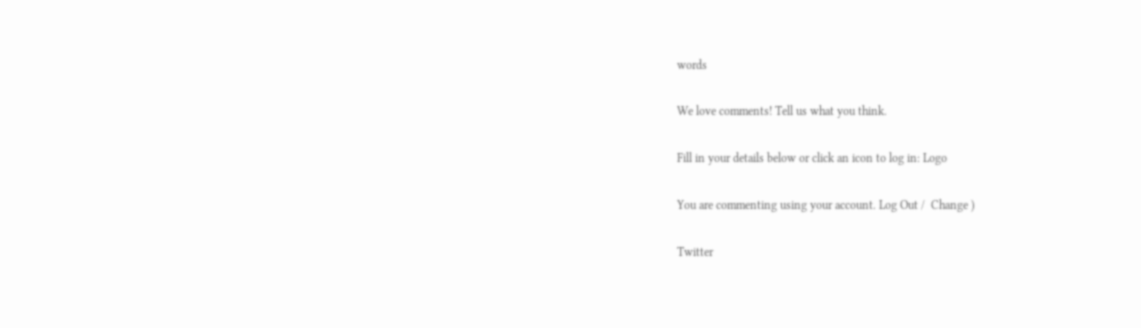words

We love comments! Tell us what you think.

Fill in your details below or click an icon to log in: Logo

You are commenting using your account. Log Out /  Change )

Twitter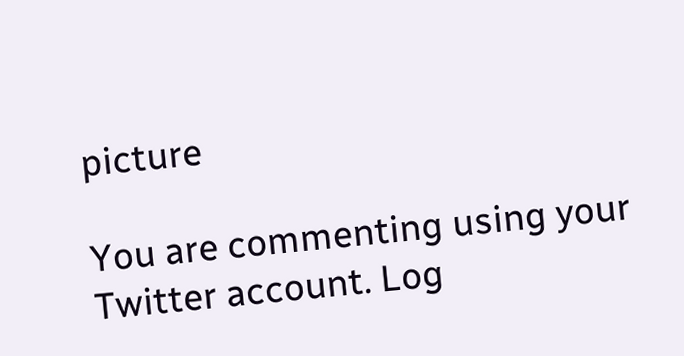picture

You are commenting using your Twitter account. Log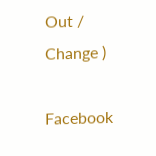Out /  Change )

Facebook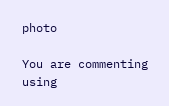photo

You are commenting using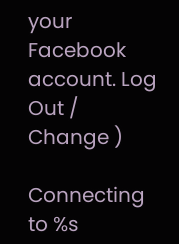your Facebook account. Log Out /  Change )

Connecting to %s